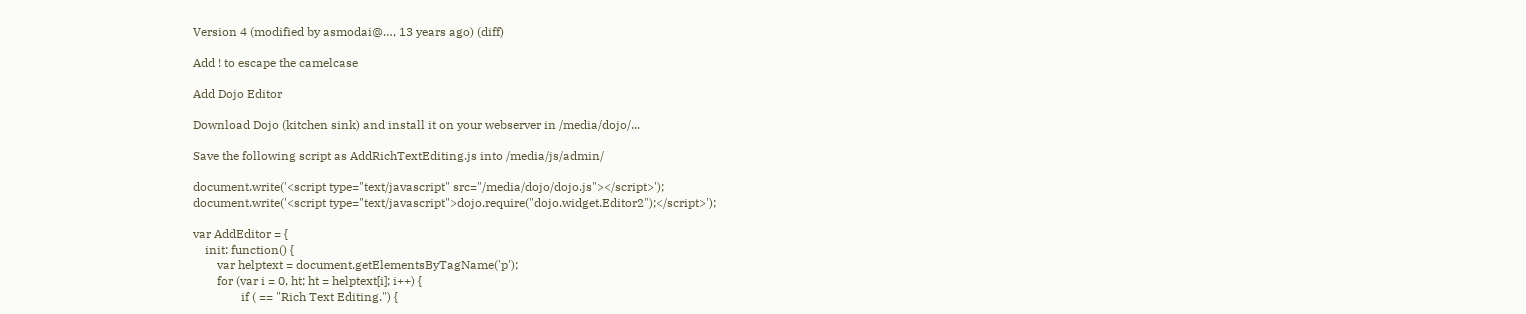Version 4 (modified by asmodai@…, 13 years ago) (diff)

Add ! to escape the camelcase

Add Dojo Editor

Download Dojo (kitchen sink) and install it on your webserver in /media/dojo/...

Save the following script as AddRichTextEditing.js into /media/js/admin/

document.write('<script type="text/javascript" src="/media/dojo/dojo.js"></script>');
document.write('<script type="text/javascript">dojo.require("dojo.widget.Editor2");</script>');

var AddEditor = {
    init: function() {
        var helptext = document.getElementsByTagName('p');
        for (var i = 0, ht; ht = helptext[i]; i++) {
                if ( == "Rich Text Editing.") {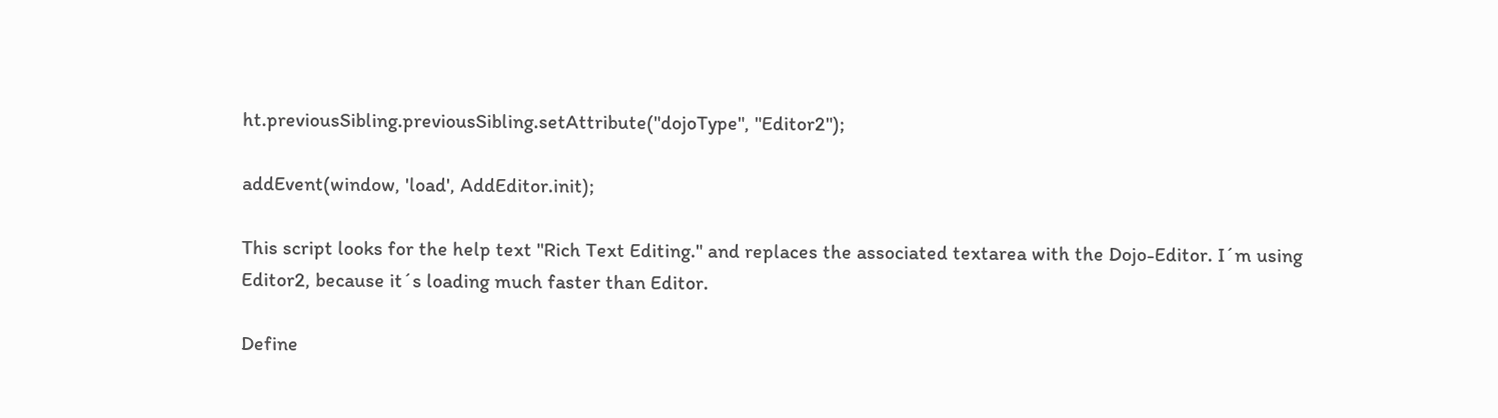ht.previousSibling.previousSibling.setAttribute("dojoType", "Editor2");

addEvent(window, 'load', AddEditor.init);

This script looks for the help text "Rich Text Editing." and replaces the associated textarea with the Dojo-Editor. I´m using Editor2, because it´s loading much faster than Editor.

Define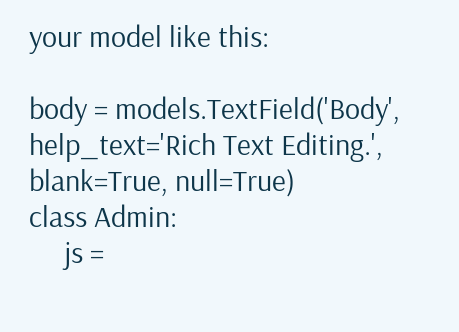your model like this:

body = models.TextField('Body', help_text='Rich Text Editing.', blank=True, null=True)
class Admin:
     js =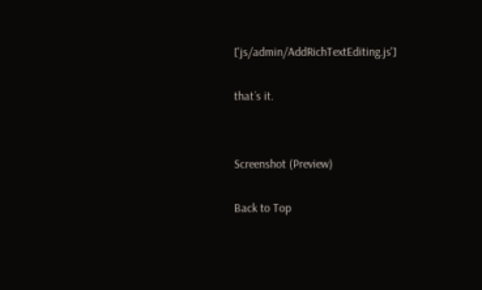['js/admin/AddRichTextEditing.js']

that´s it.


Screenshot (Preview)

Back to Top